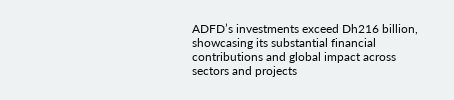ADFD’s investments exceed Dh216 billion, showcasing its substantial financial contributions and global impact across sectors and projects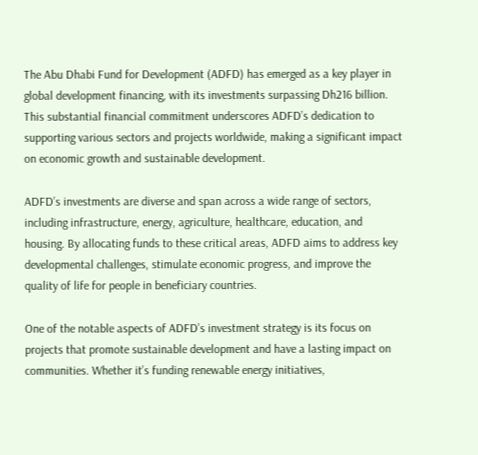The Abu Dhabi Fund for Development (ADFD) has emerged as a key player in global development financing, with its investments surpassing Dh216 billion. This substantial financial commitment underscores ADFD’s dedication to supporting various sectors and projects worldwide, making a significant impact on economic growth and sustainable development.

ADFD’s investments are diverse and span across a wide range of sectors, including infrastructure, energy, agriculture, healthcare, education, and housing. By allocating funds to these critical areas, ADFD aims to address key developmental challenges, stimulate economic progress, and improve the quality of life for people in beneficiary countries.

One of the notable aspects of ADFD’s investment strategy is its focus on projects that promote sustainable development and have a lasting impact on communities. Whether it’s funding renewable energy initiatives,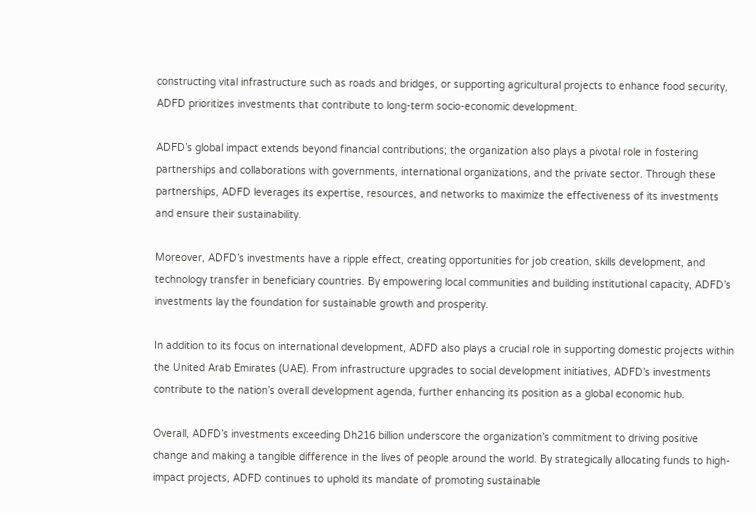constructing vital infrastructure such as roads and bridges, or supporting agricultural projects to enhance food security, ADFD prioritizes investments that contribute to long-term socio-economic development.

ADFD’s global impact extends beyond financial contributions; the organization also plays a pivotal role in fostering partnerships and collaborations with governments, international organizations, and the private sector. Through these partnerships, ADFD leverages its expertise, resources, and networks to maximize the effectiveness of its investments and ensure their sustainability.

Moreover, ADFD’s investments have a ripple effect, creating opportunities for job creation, skills development, and technology transfer in beneficiary countries. By empowering local communities and building institutional capacity, ADFD’s investments lay the foundation for sustainable growth and prosperity.

In addition to its focus on international development, ADFD also plays a crucial role in supporting domestic projects within the United Arab Emirates (UAE). From infrastructure upgrades to social development initiatives, ADFD’s investments contribute to the nation’s overall development agenda, further enhancing its position as a global economic hub.

Overall, ADFD’s investments exceeding Dh216 billion underscore the organization’s commitment to driving positive change and making a tangible difference in the lives of people around the world. By strategically allocating funds to high-impact projects, ADFD continues to uphold its mandate of promoting sustainable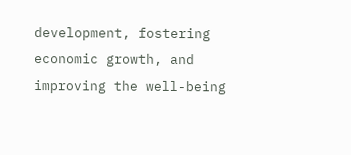development, fostering economic growth, and improving the well-being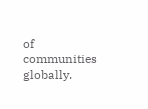of communities globally.